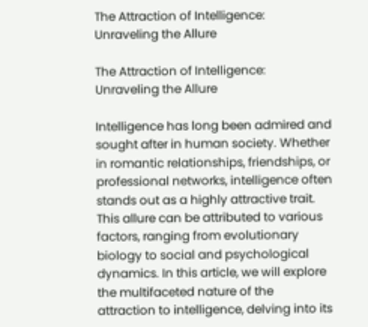The Attraction of Intelligence: Unraveling the Allure

The Attraction of Intelligence: Unraveling the Allure

Intelligence has long been admired and sought after in human society. Whether in romantic relationships, friendships, or professional networks, intelligence often stands out as a highly attractive trait. This allure can be attributed to various factors, ranging from evolutionary biology to social and psychological dynamics. In this article, we will explore the multifaceted nature of the attraction to intelligence, delving into its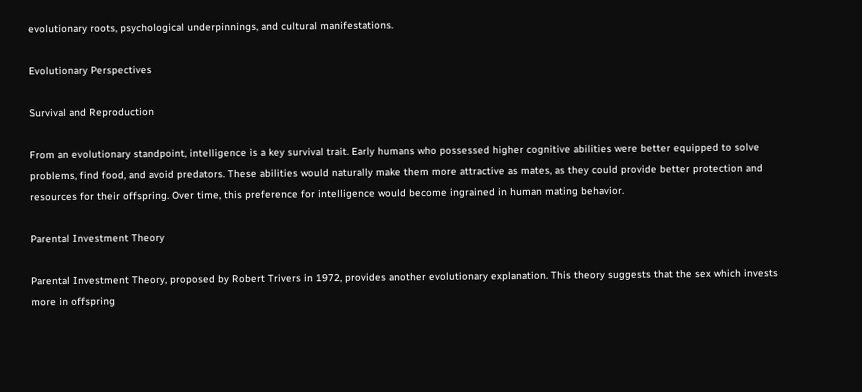evolutionary roots, psychological underpinnings, and cultural manifestations.

Evolutionary Perspectives

Survival and Reproduction

From an evolutionary standpoint, intelligence is a key survival trait. Early humans who possessed higher cognitive abilities were better equipped to solve problems, find food, and avoid predators. These abilities would naturally make them more attractive as mates, as they could provide better protection and resources for their offspring. Over time, this preference for intelligence would become ingrained in human mating behavior.

Parental Investment Theory

Parental Investment Theory, proposed by Robert Trivers in 1972, provides another evolutionary explanation. This theory suggests that the sex which invests more in offspring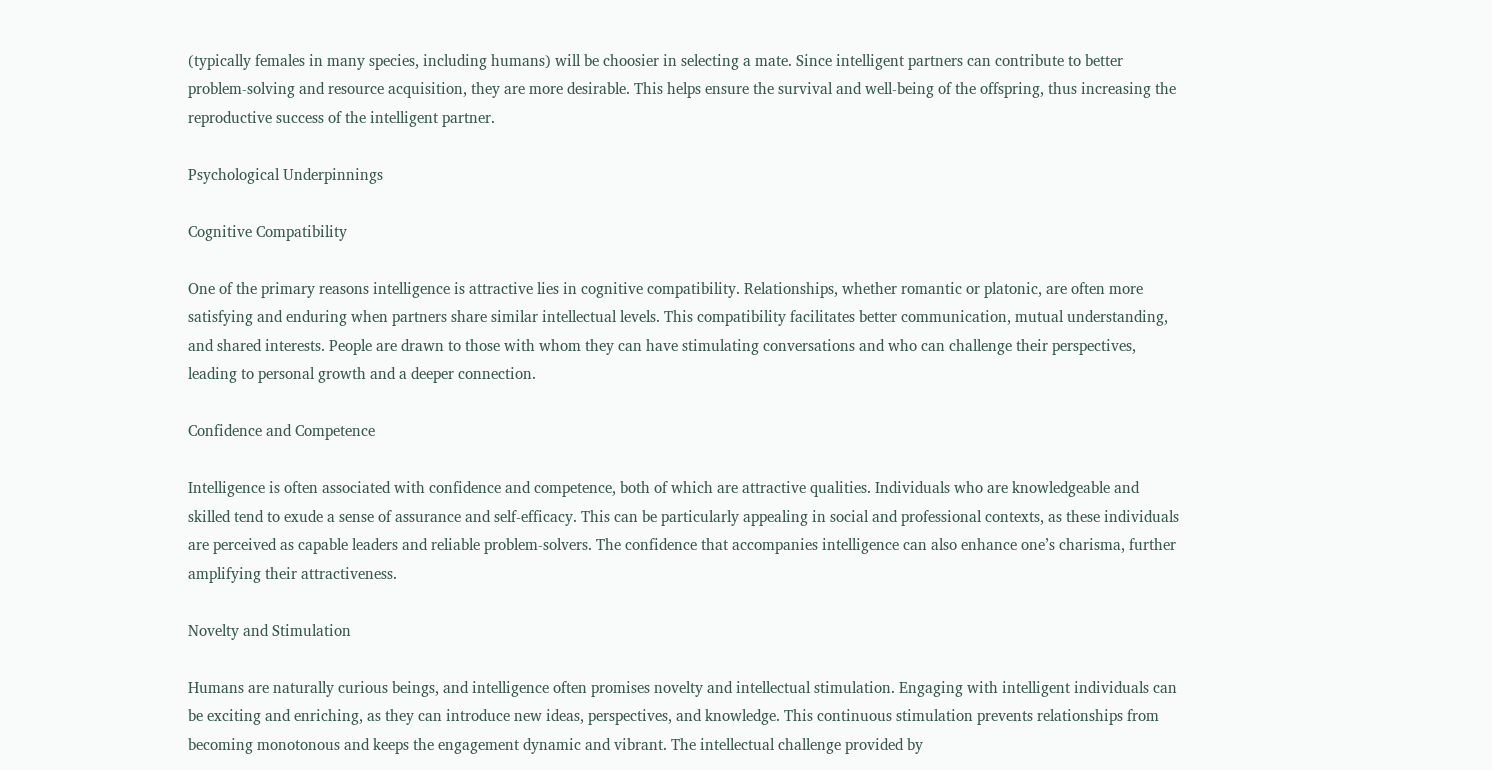(typically females in many species, including humans) will be choosier in selecting a mate. Since intelligent partners can contribute to better problem-solving and resource acquisition, they are more desirable. This helps ensure the survival and well-being of the offspring, thus increasing the reproductive success of the intelligent partner.

Psychological Underpinnings

Cognitive Compatibility

One of the primary reasons intelligence is attractive lies in cognitive compatibility. Relationships, whether romantic or platonic, are often more satisfying and enduring when partners share similar intellectual levels. This compatibility facilitates better communication, mutual understanding, and shared interests. People are drawn to those with whom they can have stimulating conversations and who can challenge their perspectives, leading to personal growth and a deeper connection.

Confidence and Competence

Intelligence is often associated with confidence and competence, both of which are attractive qualities. Individuals who are knowledgeable and skilled tend to exude a sense of assurance and self-efficacy. This can be particularly appealing in social and professional contexts, as these individuals are perceived as capable leaders and reliable problem-solvers. The confidence that accompanies intelligence can also enhance one’s charisma, further amplifying their attractiveness.

Novelty and Stimulation

Humans are naturally curious beings, and intelligence often promises novelty and intellectual stimulation. Engaging with intelligent individuals can be exciting and enriching, as they can introduce new ideas, perspectives, and knowledge. This continuous stimulation prevents relationships from becoming monotonous and keeps the engagement dynamic and vibrant. The intellectual challenge provided by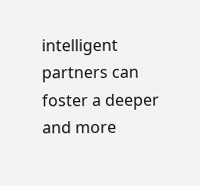intelligent partners can foster a deeper and more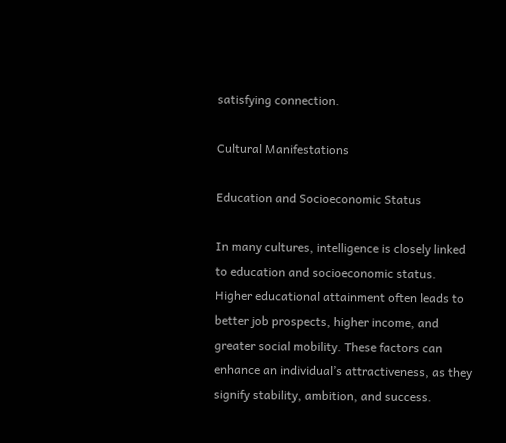satisfying connection.

Cultural Manifestations

Education and Socioeconomic Status

In many cultures, intelligence is closely linked to education and socioeconomic status. Higher educational attainment often leads to better job prospects, higher income, and greater social mobility. These factors can enhance an individual’s attractiveness, as they signify stability, ambition, and success.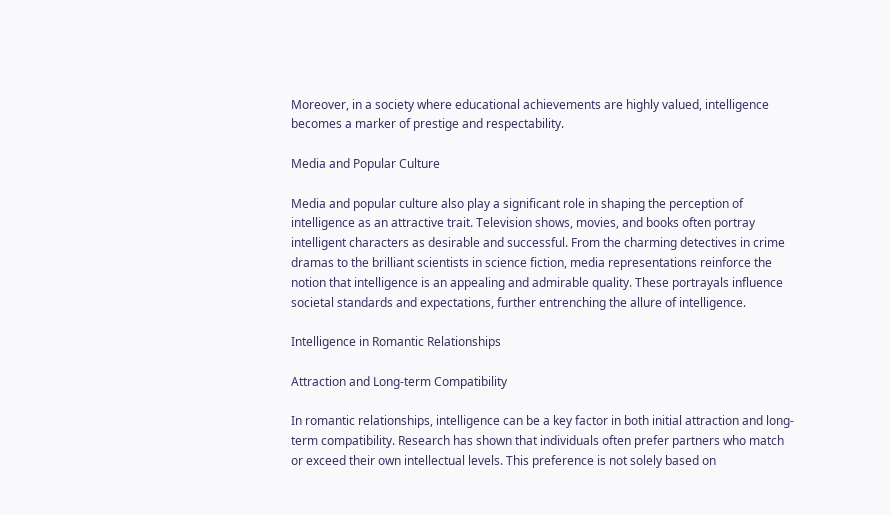Moreover, in a society where educational achievements are highly valued, intelligence becomes a marker of prestige and respectability.

Media and Popular Culture

Media and popular culture also play a significant role in shaping the perception of intelligence as an attractive trait. Television shows, movies, and books often portray intelligent characters as desirable and successful. From the charming detectives in crime dramas to the brilliant scientists in science fiction, media representations reinforce the notion that intelligence is an appealing and admirable quality. These portrayals influence societal standards and expectations, further entrenching the allure of intelligence.

Intelligence in Romantic Relationships

Attraction and Long-term Compatibility

In romantic relationships, intelligence can be a key factor in both initial attraction and long-term compatibility. Research has shown that individuals often prefer partners who match or exceed their own intellectual levels. This preference is not solely based on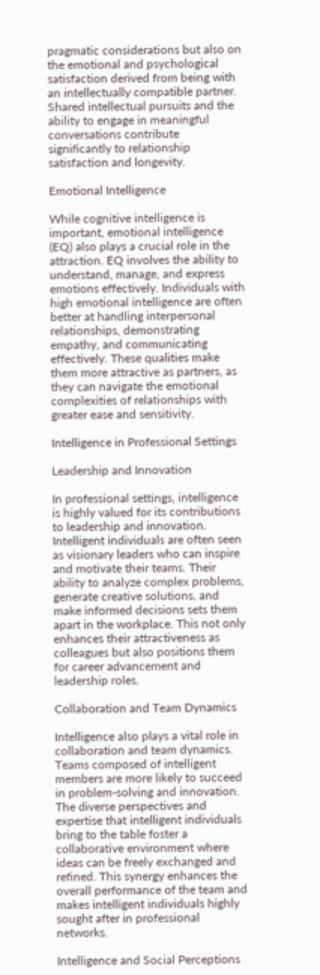pragmatic considerations but also on the emotional and psychological satisfaction derived from being with an intellectually compatible partner. Shared intellectual pursuits and the ability to engage in meaningful conversations contribute significantly to relationship satisfaction and longevity.

Emotional Intelligence

While cognitive intelligence is important, emotional intelligence (EQ) also plays a crucial role in the attraction. EQ involves the ability to understand, manage, and express emotions effectively. Individuals with high emotional intelligence are often better at handling interpersonal relationships, demonstrating empathy, and communicating effectively. These qualities make them more attractive as partners, as they can navigate the emotional complexities of relationships with greater ease and sensitivity.

Intelligence in Professional Settings

Leadership and Innovation

In professional settings, intelligence is highly valued for its contributions to leadership and innovation. Intelligent individuals are often seen as visionary leaders who can inspire and motivate their teams. Their ability to analyze complex problems, generate creative solutions, and make informed decisions sets them apart in the workplace. This not only enhances their attractiveness as colleagues but also positions them for career advancement and leadership roles.

Collaboration and Team Dynamics

Intelligence also plays a vital role in collaboration and team dynamics. Teams composed of intelligent members are more likely to succeed in problem-solving and innovation. The diverse perspectives and expertise that intelligent individuals bring to the table foster a collaborative environment where ideas can be freely exchanged and refined. This synergy enhances the overall performance of the team and makes intelligent individuals highly sought after in professional networks.

Intelligence and Social Perceptions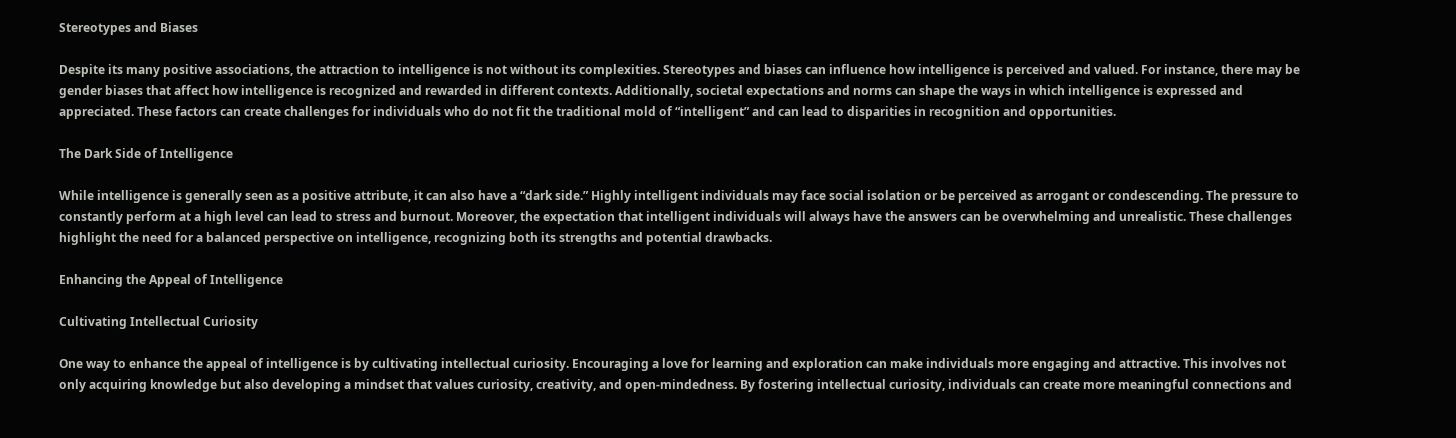Stereotypes and Biases

Despite its many positive associations, the attraction to intelligence is not without its complexities. Stereotypes and biases can influence how intelligence is perceived and valued. For instance, there may be gender biases that affect how intelligence is recognized and rewarded in different contexts. Additionally, societal expectations and norms can shape the ways in which intelligence is expressed and appreciated. These factors can create challenges for individuals who do not fit the traditional mold of “intelligent” and can lead to disparities in recognition and opportunities.

The Dark Side of Intelligence

While intelligence is generally seen as a positive attribute, it can also have a “dark side.” Highly intelligent individuals may face social isolation or be perceived as arrogant or condescending. The pressure to constantly perform at a high level can lead to stress and burnout. Moreover, the expectation that intelligent individuals will always have the answers can be overwhelming and unrealistic. These challenges highlight the need for a balanced perspective on intelligence, recognizing both its strengths and potential drawbacks.

Enhancing the Appeal of Intelligence

Cultivating Intellectual Curiosity

One way to enhance the appeal of intelligence is by cultivating intellectual curiosity. Encouraging a love for learning and exploration can make individuals more engaging and attractive. This involves not only acquiring knowledge but also developing a mindset that values curiosity, creativity, and open-mindedness. By fostering intellectual curiosity, individuals can create more meaningful connections and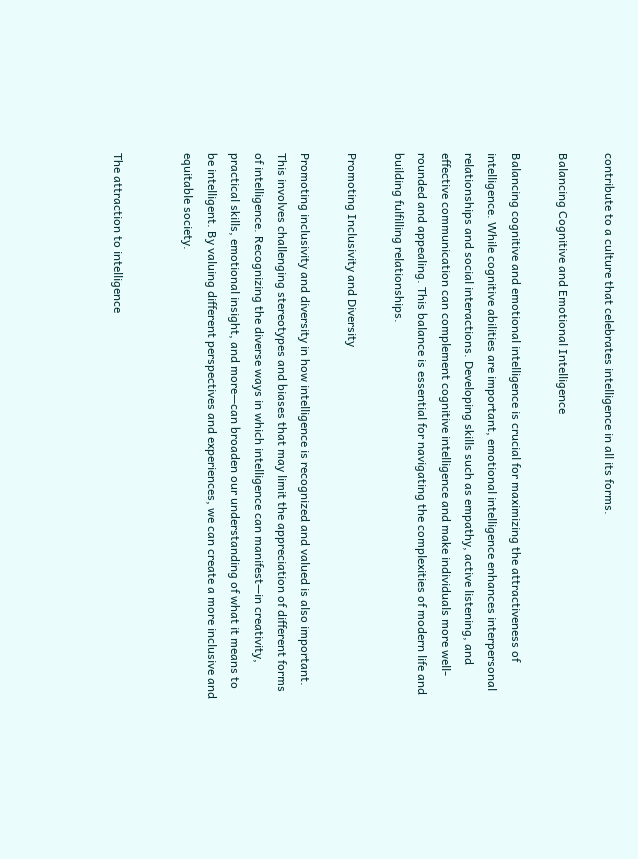contribute to a culture that celebrates intelligence in all its forms.

Balancing Cognitive and Emotional Intelligence

Balancing cognitive and emotional intelligence is crucial for maximizing the attractiveness of intelligence. While cognitive abilities are important, emotional intelligence enhances interpersonal relationships and social interactions. Developing skills such as empathy, active listening, and effective communication can complement cognitive intelligence and make individuals more well-rounded and appealing. This balance is essential for navigating the complexities of modern life and building fulfilling relationships.

Promoting Inclusivity and Diversity

Promoting inclusivity and diversity in how intelligence is recognized and valued is also important. This involves challenging stereotypes and biases that may limit the appreciation of different forms of intelligence. Recognizing the diverse ways in which intelligence can manifest—in creativity, practical skills, emotional insight, and more—can broaden our understanding of what it means to be intelligent. By valuing different perspectives and experiences, we can create a more inclusive and equitable society.


The attraction to intelligence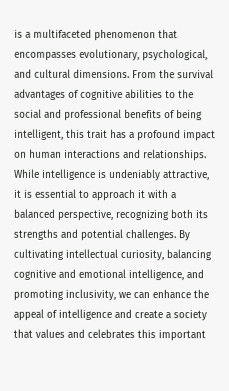is a multifaceted phenomenon that encompasses evolutionary, psychological, and cultural dimensions. From the survival advantages of cognitive abilities to the social and professional benefits of being intelligent, this trait has a profound impact on human interactions and relationships. While intelligence is undeniably attractive, it is essential to approach it with a balanced perspective, recognizing both its strengths and potential challenges. By cultivating intellectual curiosity, balancing cognitive and emotional intelligence, and promoting inclusivity, we can enhance the appeal of intelligence and create a society that values and celebrates this important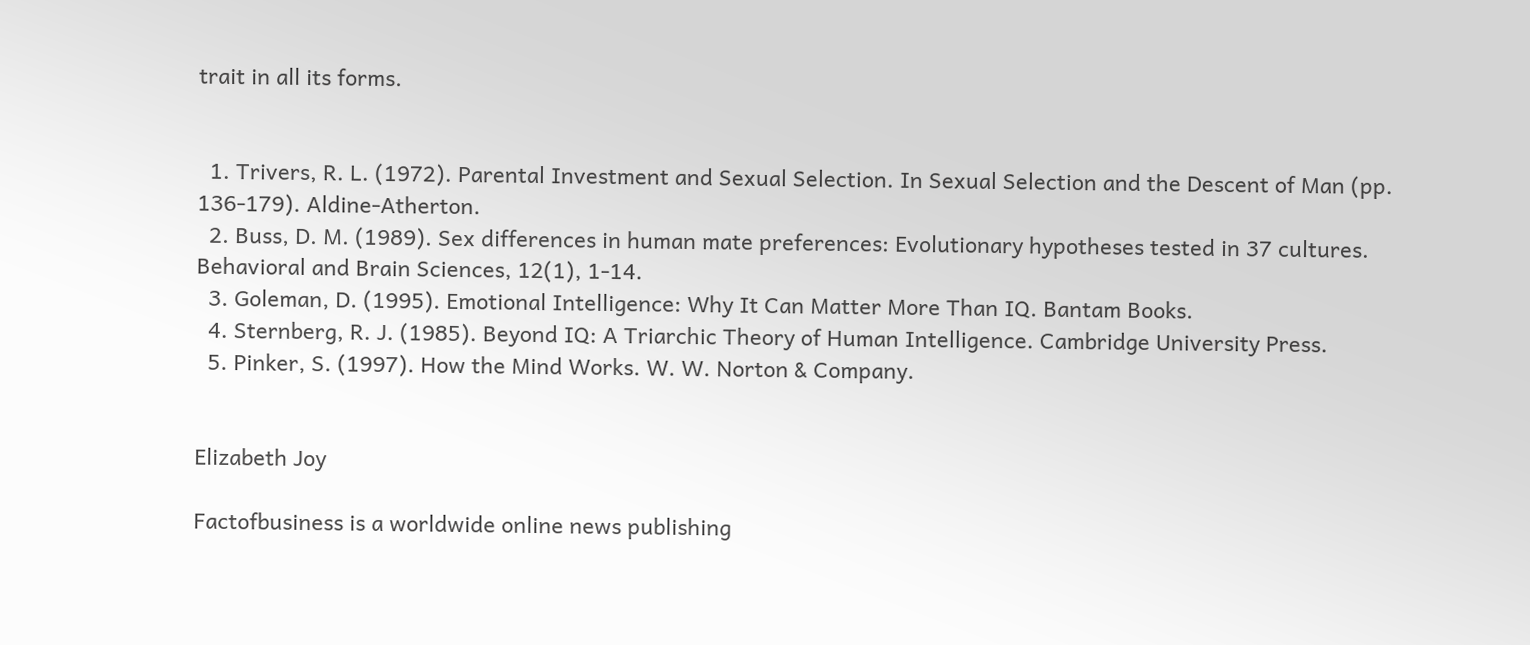trait in all its forms.


  1. Trivers, R. L. (1972). Parental Investment and Sexual Selection. In Sexual Selection and the Descent of Man (pp. 136-179). Aldine-Atherton.
  2. Buss, D. M. (1989). Sex differences in human mate preferences: Evolutionary hypotheses tested in 37 cultures. Behavioral and Brain Sciences, 12(1), 1-14.
  3. Goleman, D. (1995). Emotional Intelligence: Why It Can Matter More Than IQ. Bantam Books.
  4. Sternberg, R. J. (1985). Beyond IQ: A Triarchic Theory of Human Intelligence. Cambridge University Press.
  5. Pinker, S. (1997). How the Mind Works. W. W. Norton & Company.


Elizabeth Joy

Factofbusiness is a worldwide online news publishing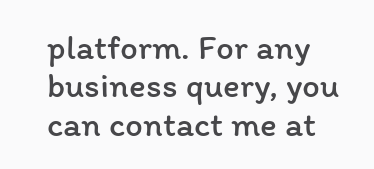platform. For any business query, you can contact me at